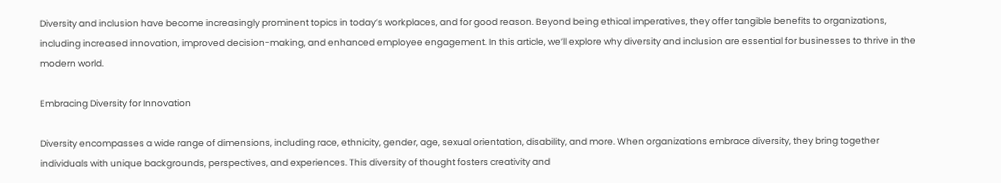Diversity and inclusion have become increasingly prominent topics in today’s workplaces, and for good reason. Beyond being ethical imperatives, they offer tangible benefits to organizations, including increased innovation, improved decision-making, and enhanced employee engagement. In this article, we’ll explore why diversity and inclusion are essential for businesses to thrive in the modern world.

Embracing Diversity for Innovation

Diversity encompasses a wide range of dimensions, including race, ethnicity, gender, age, sexual orientation, disability, and more. When organizations embrace diversity, they bring together individuals with unique backgrounds, perspectives, and experiences. This diversity of thought fosters creativity and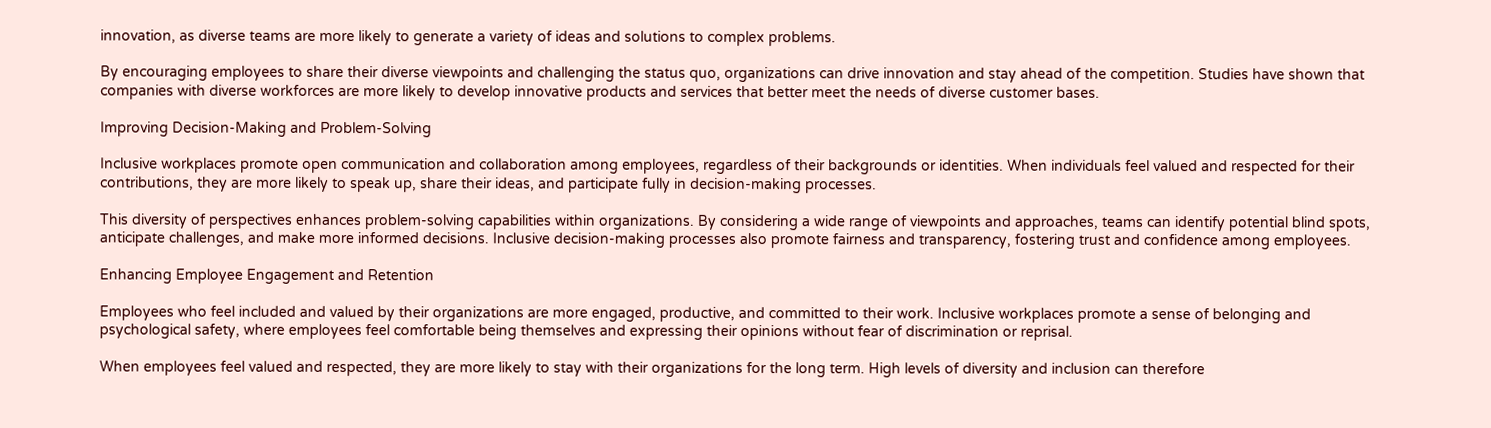innovation, as diverse teams are more likely to generate a variety of ideas and solutions to complex problems.

By encouraging employees to share their diverse viewpoints and challenging the status quo, organizations can drive innovation and stay ahead of the competition. Studies have shown that companies with diverse workforces are more likely to develop innovative products and services that better meet the needs of diverse customer bases.

Improving Decision-Making and Problem-Solving

Inclusive workplaces promote open communication and collaboration among employees, regardless of their backgrounds or identities. When individuals feel valued and respected for their contributions, they are more likely to speak up, share their ideas, and participate fully in decision-making processes.

This diversity of perspectives enhances problem-solving capabilities within organizations. By considering a wide range of viewpoints and approaches, teams can identify potential blind spots, anticipate challenges, and make more informed decisions. Inclusive decision-making processes also promote fairness and transparency, fostering trust and confidence among employees.

Enhancing Employee Engagement and Retention

Employees who feel included and valued by their organizations are more engaged, productive, and committed to their work. Inclusive workplaces promote a sense of belonging and psychological safety, where employees feel comfortable being themselves and expressing their opinions without fear of discrimination or reprisal.

When employees feel valued and respected, they are more likely to stay with their organizations for the long term. High levels of diversity and inclusion can therefore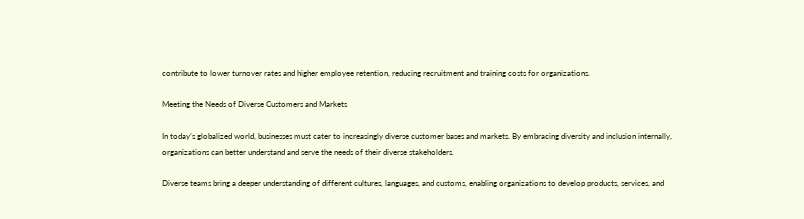contribute to lower turnover rates and higher employee retention, reducing recruitment and training costs for organizations.

Meeting the Needs of Diverse Customers and Markets

In today’s globalized world, businesses must cater to increasingly diverse customer bases and markets. By embracing diversity and inclusion internally, organizations can better understand and serve the needs of their diverse stakeholders.

Diverse teams bring a deeper understanding of different cultures, languages, and customs, enabling organizations to develop products, services, and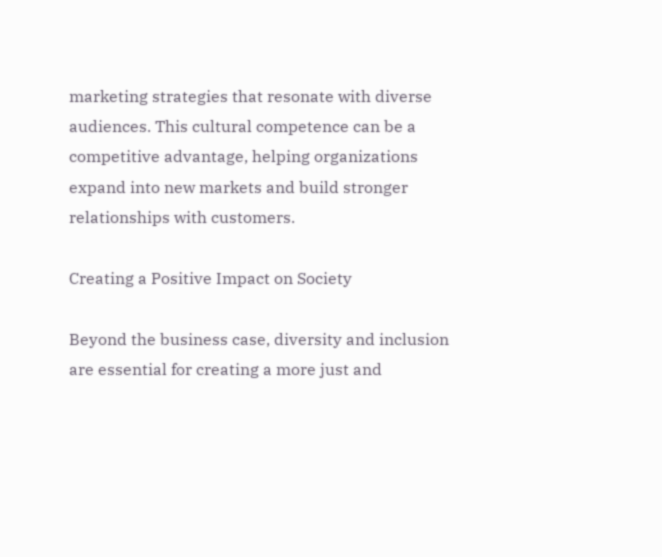marketing strategies that resonate with diverse audiences. This cultural competence can be a competitive advantage, helping organizations expand into new markets and build stronger relationships with customers.

Creating a Positive Impact on Society

Beyond the business case, diversity and inclusion are essential for creating a more just and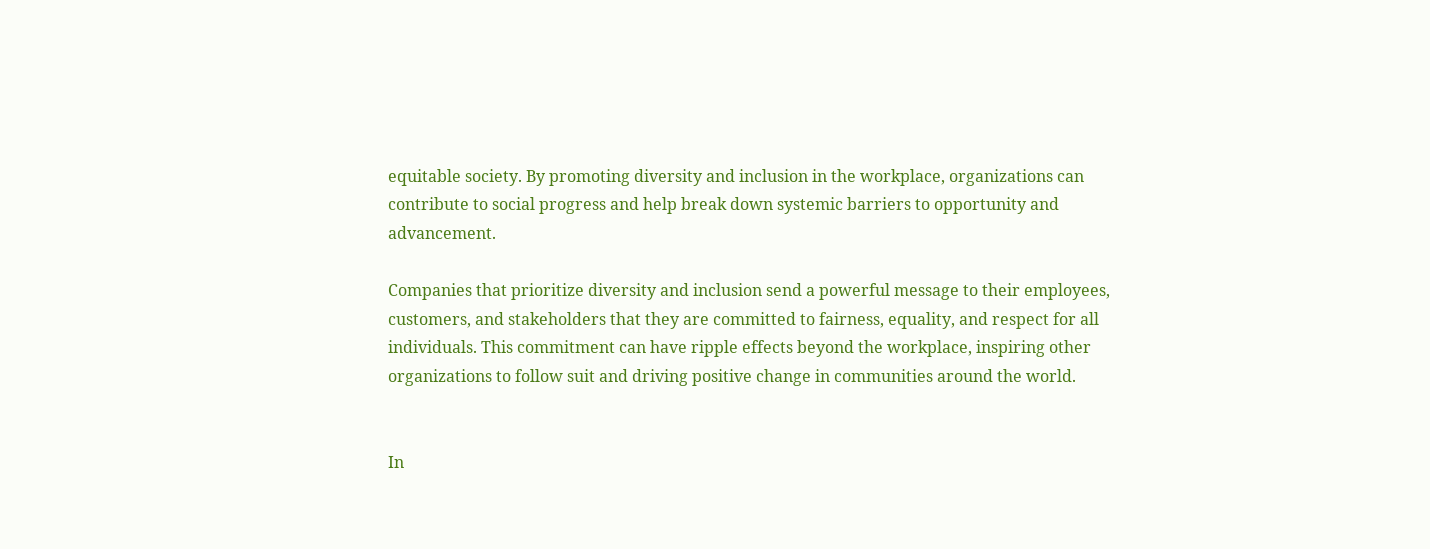equitable society. By promoting diversity and inclusion in the workplace, organizations can contribute to social progress and help break down systemic barriers to opportunity and advancement.

Companies that prioritize diversity and inclusion send a powerful message to their employees, customers, and stakeholders that they are committed to fairness, equality, and respect for all individuals. This commitment can have ripple effects beyond the workplace, inspiring other organizations to follow suit and driving positive change in communities around the world.


In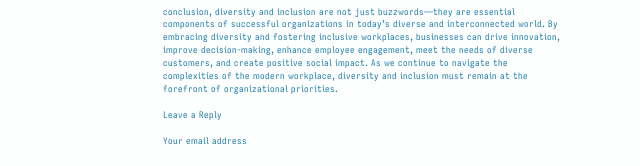conclusion, diversity and inclusion are not just buzzwords—they are essential components of successful organizations in today’s diverse and interconnected world. By embracing diversity and fostering inclusive workplaces, businesses can drive innovation, improve decision-making, enhance employee engagement, meet the needs of diverse customers, and create positive social impact. As we continue to navigate the complexities of the modern workplace, diversity and inclusion must remain at the forefront of organizational priorities.

Leave a Reply

Your email address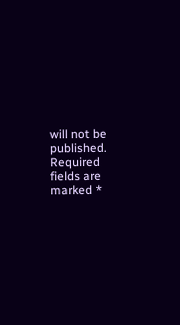will not be published. Required fields are marked *